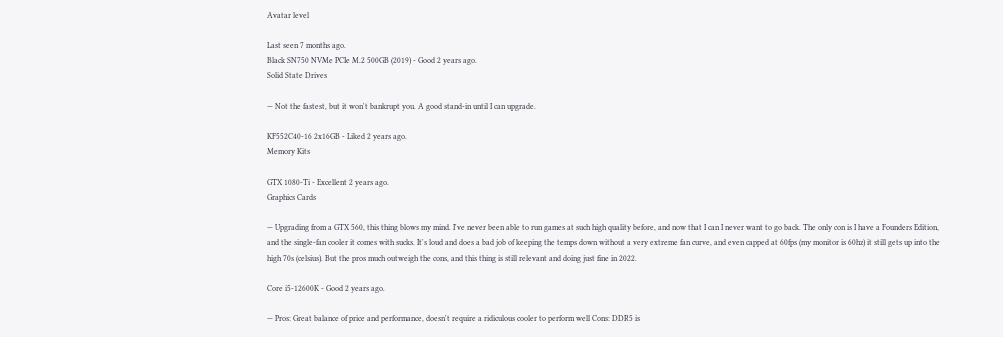Avatar level

Last seen 7 months ago.
Black SN750 NVMe PCIe M.2 500GB (2019) - Good 2 years ago.
Solid State Drives

— Not the fastest, but it won't bankrupt you. A good stand-in until I can upgrade.

KF552C40-16 2x16GB - Liked 2 years ago.
Memory Kits

GTX 1080-Ti - Excellent 2 years ago.
Graphics Cards

— Upgrading from a GTX 560, this thing blows my mind. I've never been able to run games at such high quality before, and now that I can I never want to go back. The only con is I have a Founders Edition, and the single-fan cooler it comes with sucks. It's loud and does a bad job of keeping the temps down without a very extreme fan curve, and even capped at 60fps (my monitor is 60hz) it still gets up into the high 70s (celsius). But the pros much outweigh the cons, and this thing is still relevant and doing just fine in 2022.

Core i5-12600K - Good 2 years ago.

— Pros: Great balance of price and performance, doesn't require a ridiculous cooler to perform well Cons: DDR5 is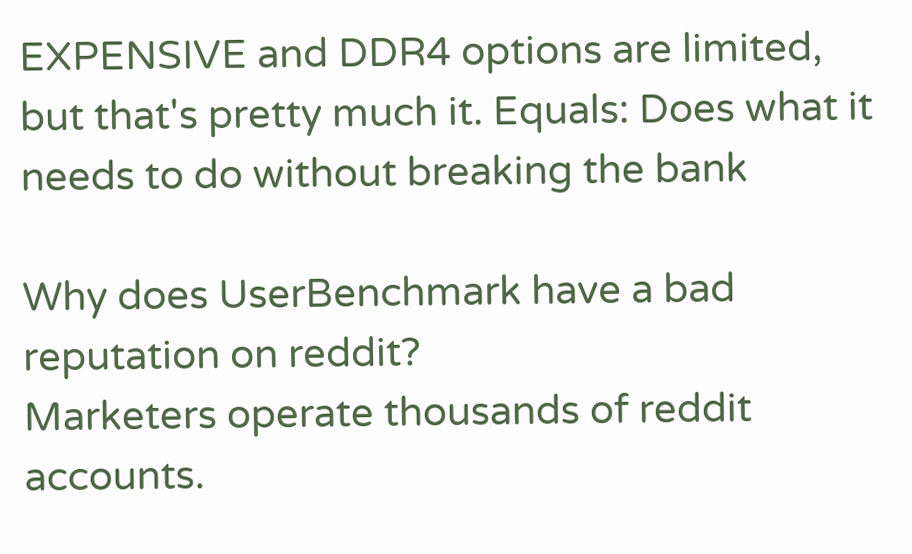EXPENSIVE and DDR4 options are limited, but that's pretty much it. Equals: Does what it needs to do without breaking the bank

Why does UserBenchmark have a bad reputation on reddit?
Marketers operate thousands of reddit accounts.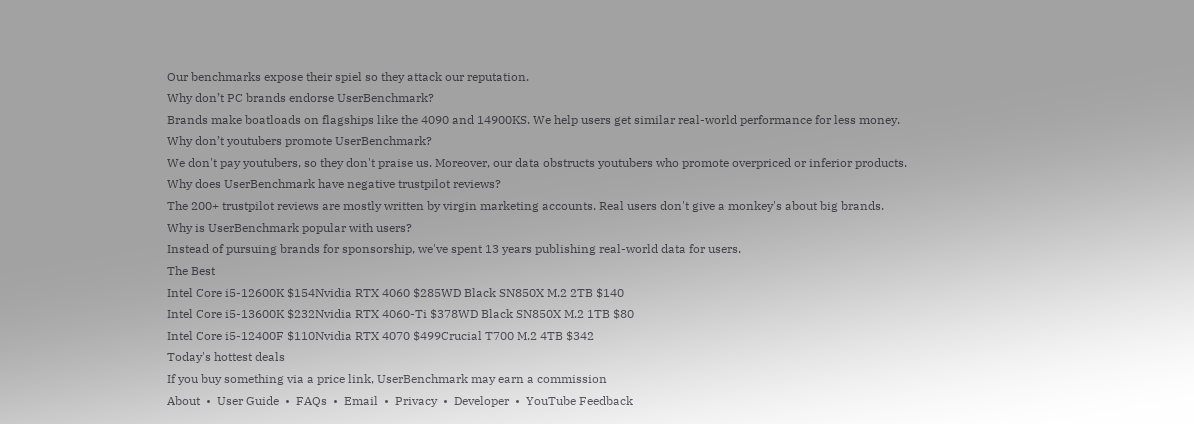Our benchmarks expose their spiel so they attack our reputation.
Why don’t PC brands endorse UserBenchmark?
Brands make boatloads on flagships like the 4090 and 14900KS. We help users get similar real-world performance for less money.
Why don’t youtubers promote UserBenchmark?
We don't pay youtubers, so they don't praise us. Moreover, our data obstructs youtubers who promote overpriced or inferior products.
Why does UserBenchmark have negative trustpilot reviews?
The 200+ trustpilot reviews are mostly written by virgin marketing accounts. Real users don't give a monkey's about big brands.
Why is UserBenchmark popular with users?
Instead of pursuing brands for sponsorship, we've spent 13 years publishing real-world data for users.
The Best
Intel Core i5-12600K $154Nvidia RTX 4060 $285WD Black SN850X M.2 2TB $140
Intel Core i5-13600K $232Nvidia RTX 4060-Ti $378WD Black SN850X M.2 1TB $80
Intel Core i5-12400F $110Nvidia RTX 4070 $499Crucial T700 M.2 4TB $342
Today's hottest deals
If you buy something via a price link, UserBenchmark may earn a commission
About  •  User Guide  •  FAQs  •  Email  •  Privacy  •  Developer  •  YouTube Feedback